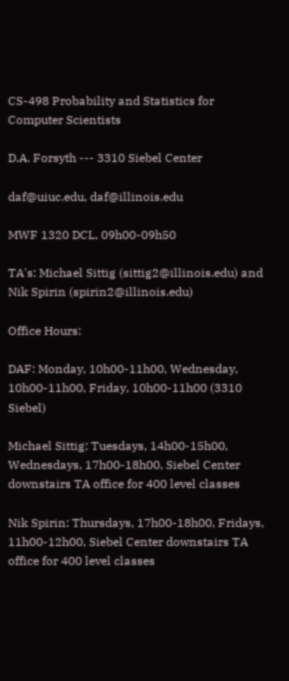CS-498 Probability and Statistics for Computer Scientists

D.A. Forsyth --- 3310 Siebel Center

daf@uiuc.edu, daf@illinois.edu

MWF 1320 DCL, 09h00-09h50

TA's: Michael Sittig (sittig2@illinois.edu) and Nik Spirin (spirin2@illinois.edu)

Office Hours:

DAF: Monday, 10h00-11h00, Wednesday, 10h00-11h00, Friday, 10h00-11h00 (3310 Siebel)

Michael Sittig: Tuesdays, 14h00-15h00, Wednesdays, 17h00-18h00, Siebel Center downstairs TA office for 400 level classes

Nik Spirin: Thursdays, 17h00-18h00, Fridays, 11h00-12h00, Siebel Center downstairs TA office for 400 level classes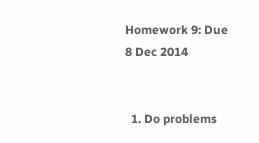Homework 9: Due 8 Dec 2014


  1. Do problems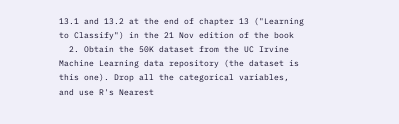13.1 and 13.2 at the end of chapter 13 ("Learning to Classify") in the 21 Nov edition of the book
  2. Obtain the 50K dataset from the UC Irvine Machine Learning data repository (the dataset is this one). Drop all the categorical variables, and use R's Nearest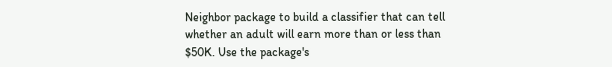Neighbor package to build a classifier that can tell whether an adult will earn more than or less than $50K. Use the package's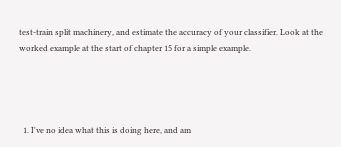test-train split machinery, and estimate the accuracy of your classifier. Look at the worked example at the start of chapter 15 for a simple example.




  1. I've no idea what this is doing here, and am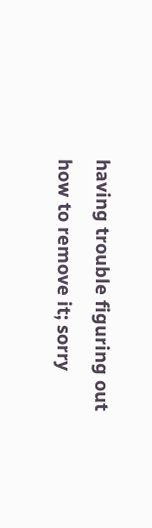having trouble figuring out how to remove it; sorry